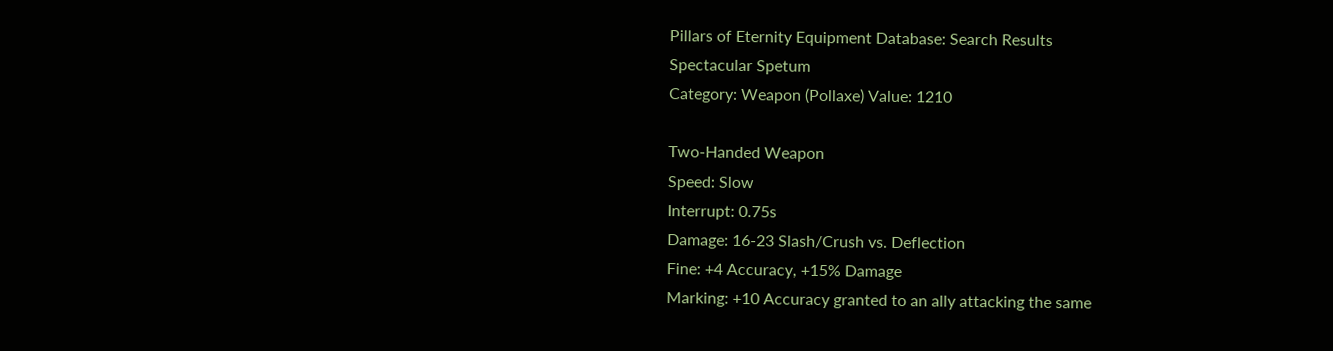Pillars of Eternity Equipment Database: Search Results
Spectacular Spetum
Category: Weapon (Pollaxe) Value: 1210

Two-Handed Weapon
Speed: Slow
Interrupt: 0.75s
Damage: 16-23 Slash/Crush vs. Deflection
Fine: +4 Accuracy, +15% Damage
Marking: +10 Accuracy granted to an ally attacking the same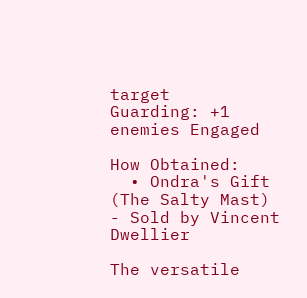target
Guarding: +1 enemies Engaged

How Obtained:
  • Ondra's Gift (The Salty Mast) - Sold by Vincent Dwellier

The versatile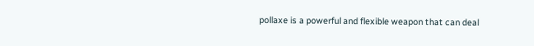pollaxe is a powerful and flexible weapon that can deal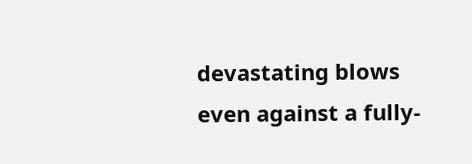devastating blows even against a fully-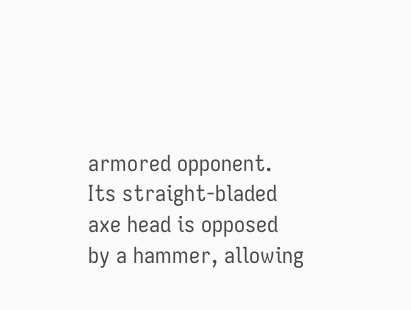armored opponent. Its straight-bladed axe head is opposed by a hammer, allowing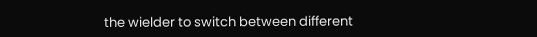the wielder to switch between different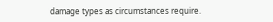damage types as circumstances require.